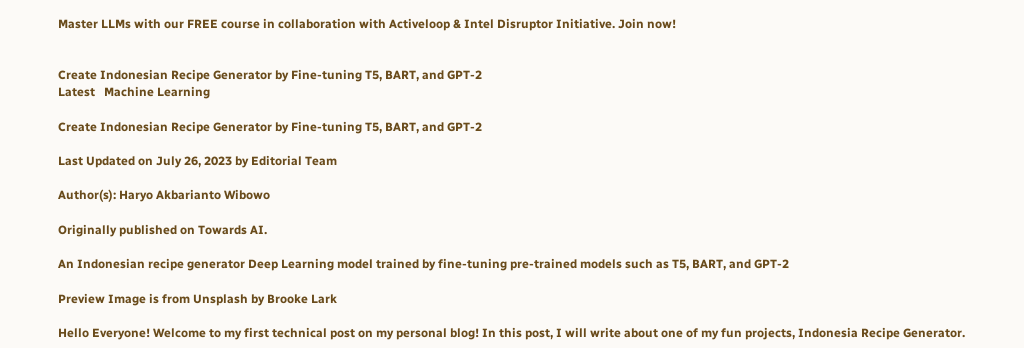Master LLMs with our FREE course in collaboration with Activeloop & Intel Disruptor Initiative. Join now!


Create Indonesian Recipe Generator by Fine-tuning T5, BART, and GPT-2
Latest   Machine Learning

Create Indonesian Recipe Generator by Fine-tuning T5, BART, and GPT-2

Last Updated on July 26, 2023 by Editorial Team

Author(s): Haryo Akbarianto Wibowo

Originally published on Towards AI.

An Indonesian recipe generator Deep Learning model trained by fine-tuning pre-trained models such as T5, BART, and GPT-2

Preview Image is from Unsplash by Brooke Lark

Hello Everyone! Welcome to my first technical post on my personal blog! In this post, I will write about one of my fun projects, Indonesia Recipe Generator.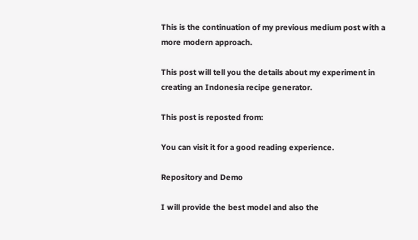This is the continuation of my previous medium post with a more modern approach.

This post will tell you the details about my experiment in creating an Indonesia recipe generator.

This post is reposted from:

You can visit it for a good reading experience.

Repository and Demo

I will provide the best model and also the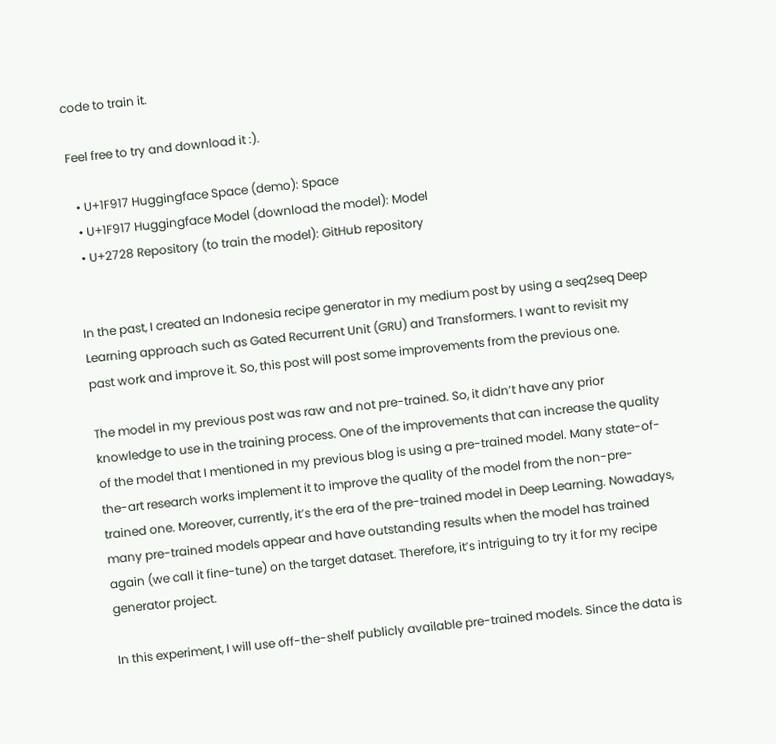code to train it.

Feel free to try and download it :).

  • U+1F917 Huggingface Space (demo): Space
  • U+1F917 Huggingface Model (download the model): Model
  • U+2728 Repository (to train the model): GitHub repository


In the past, I created an Indonesia recipe generator in my medium post by using a seq2seq Deep Learning approach such as Gated Recurrent Unit (GRU) and Transformers. I want to revisit my past work and improve it. So, this post will post some improvements from the previous one.

The model in my previous post was raw and not pre-trained. So, it didn’t have any prior knowledge to use in the training process. One of the improvements that can increase the quality of the model that I mentioned in my previous blog is using a pre-trained model. Many state-of-the-art research works implement it to improve the quality of the model from the non-pre-trained one. Moreover, currently, it’s the era of the pre-trained model in Deep Learning. Nowadays, many pre-trained models appear and have outstanding results when the model has trained again (we call it fine-tune) on the target dataset. Therefore, it’s intriguing to try it for my recipe generator project.

In this experiment, I will use off-the-shelf publicly available pre-trained models. Since the data is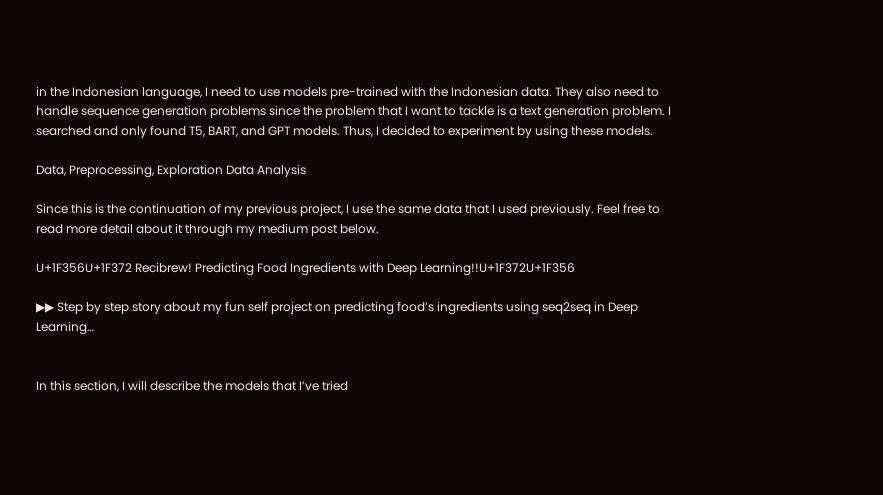in the Indonesian language, I need to use models pre-trained with the Indonesian data. They also need to handle sequence generation problems since the problem that I want to tackle is a text generation problem. I searched and only found T5, BART, and GPT models. Thus, I decided to experiment by using these models.

Data, Preprocessing, Exploration Data Analysis

Since this is the continuation of my previous project, I use the same data that I used previously. Feel free to read more detail about it through my medium post below.

U+1F356U+1F372 Recibrew! Predicting Food Ingredients with Deep Learning!!U+1F372U+1F356

▶▶ Step by step story about my fun self project on predicting food’s ingredients using seq2seq in Deep Learning…


In this section, I will describe the models that I’ve tried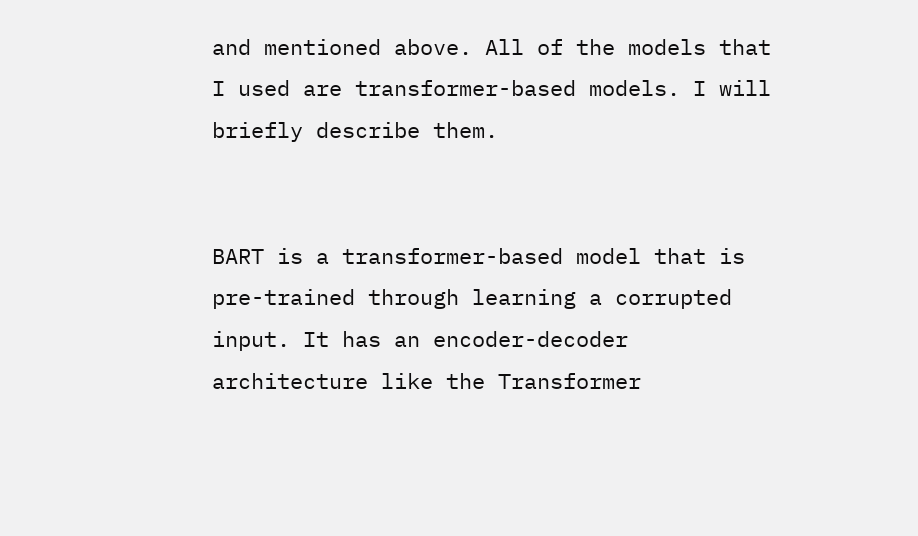and mentioned above. All of the models that I used are transformer-based models. I will briefly describe them.


BART is a transformer-based model that is pre-trained through learning a corrupted input. It has an encoder-decoder architecture like the Transformer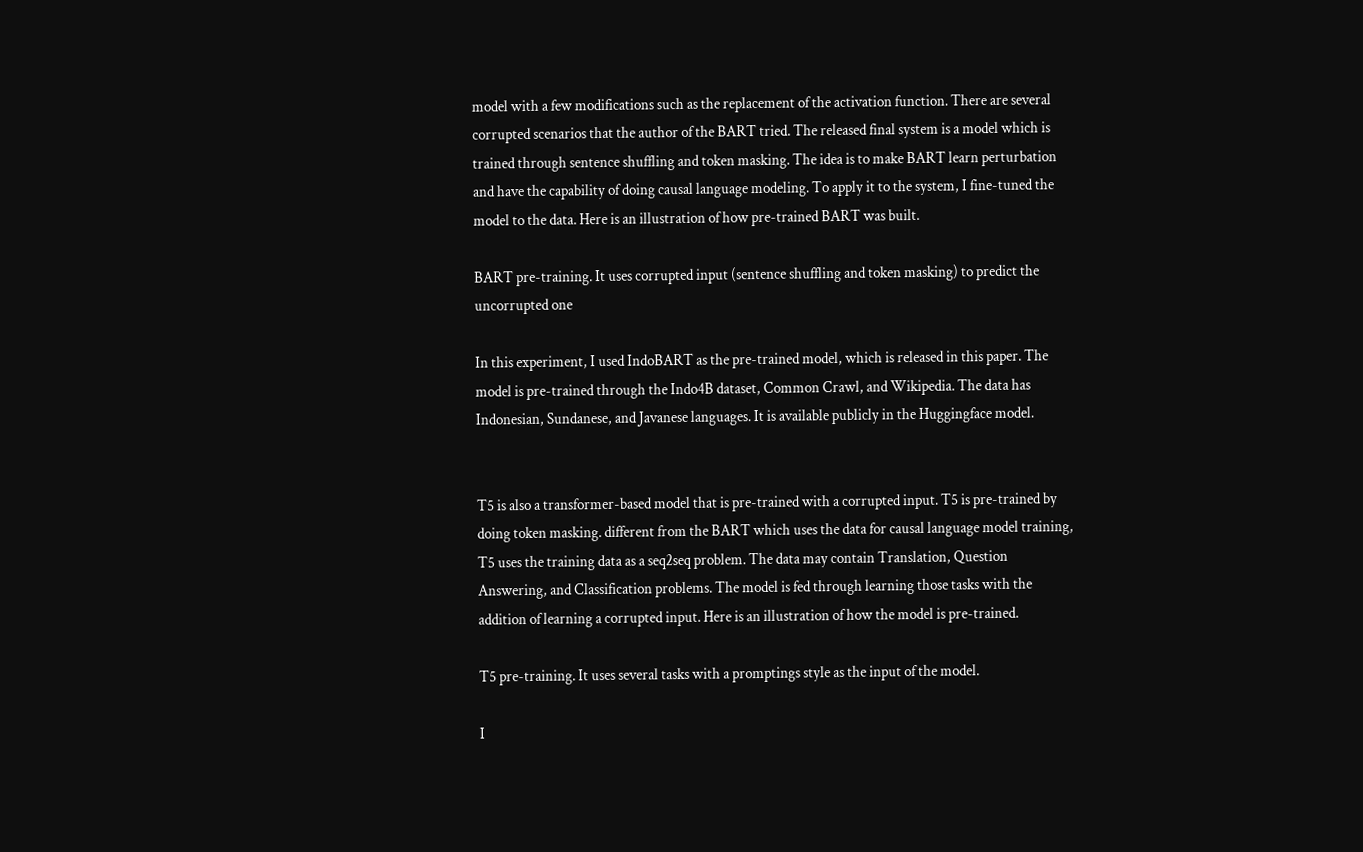model with a few modifications such as the replacement of the activation function. There are several corrupted scenarios that the author of the BART tried. The released final system is a model which is trained through sentence shuffling and token masking. The idea is to make BART learn perturbation and have the capability of doing causal language modeling. To apply it to the system, I fine-tuned the model to the data. Here is an illustration of how pre-trained BART was built.

BART pre-training. It uses corrupted input (sentence shuffling and token masking) to predict the uncorrupted one

In this experiment, I used IndoBART as the pre-trained model, which is released in this paper. The model is pre-trained through the Indo4B dataset, Common Crawl, and Wikipedia. The data has Indonesian, Sundanese, and Javanese languages. It is available publicly in the Huggingface model.


T5 is also a transformer-based model that is pre-trained with a corrupted input. T5 is pre-trained by doing token masking. different from the BART which uses the data for causal language model training, T5 uses the training data as a seq2seq problem. The data may contain Translation, Question Answering, and Classification problems. The model is fed through learning those tasks with the addition of learning a corrupted input. Here is an illustration of how the model is pre-trained.

T5 pre-training. It uses several tasks with a promptings style as the input of the model.

I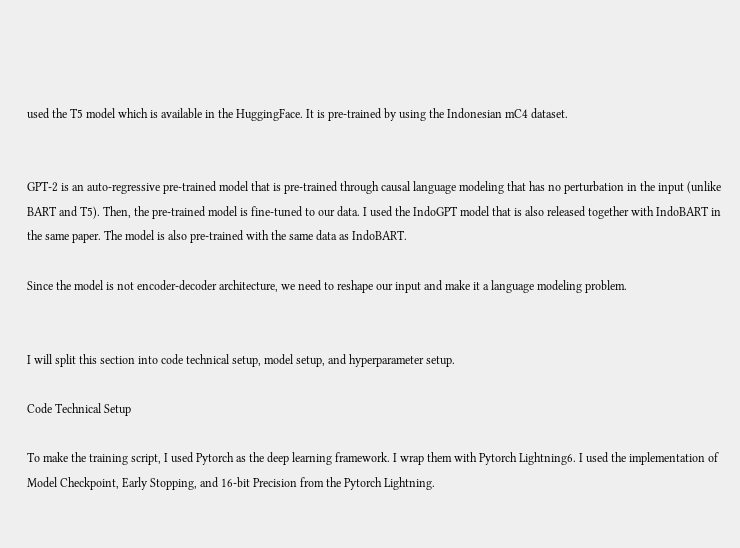used the T5 model which is available in the HuggingFace. It is pre-trained by using the Indonesian mC4 dataset.


GPT-2 is an auto-regressive pre-trained model that is pre-trained through causal language modeling that has no perturbation in the input (unlike BART and T5). Then, the pre-trained model is fine-tuned to our data. I used the IndoGPT model that is also released together with IndoBART in the same paper. The model is also pre-trained with the same data as IndoBART.

Since the model is not encoder-decoder architecture, we need to reshape our input and make it a language modeling problem.


I will split this section into code technical setup, model setup, and hyperparameter setup.

Code Technical Setup

To make the training script, I used Pytorch as the deep learning framework. I wrap them with Pytorch Lightning6. I used the implementation of Model Checkpoint, Early Stopping, and 16-bit Precision from the Pytorch Lightning.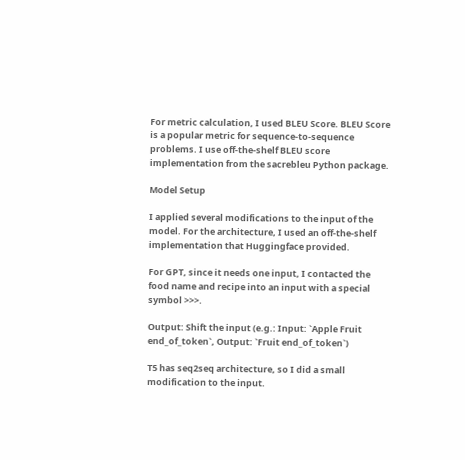For metric calculation, I used BLEU Score. BLEU Score is a popular metric for sequence-to-sequence problems. I use off-the-shelf BLEU score implementation from the sacrebleu Python package.

Model Setup

I applied several modifications to the input of the model. For the architecture, I used an off-the-shelf implementation that Huggingface provided.

For GPT, since it needs one input, I contacted the food name and recipe into an input with a special symbol >>>.

Output: Shift the input (e.g.: Input: `Apple Fruit end_of_token`, Output: `Fruit end_of_token`)

T5 has seq2seq architecture, so I did a small modification to the input.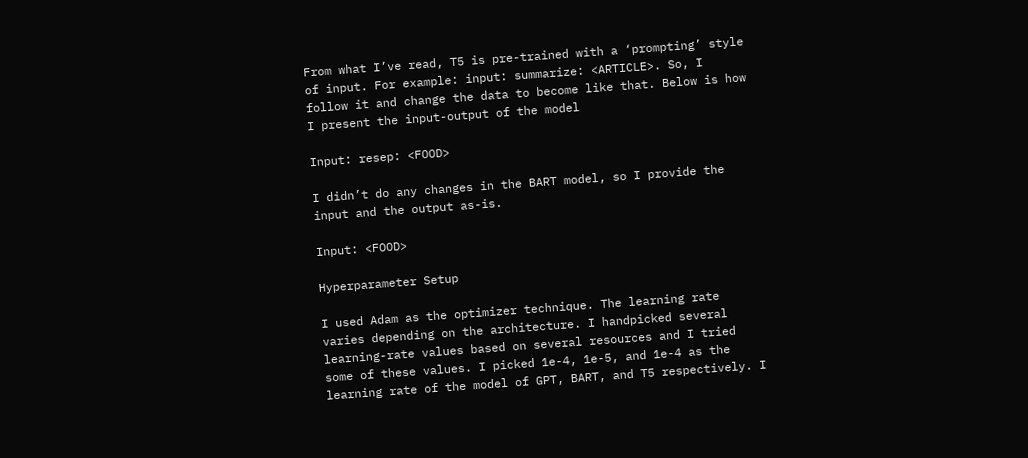From what I’ve read, T5 is pre-trained with a ‘prompting’ style of input. For example: input: summarize: <ARTICLE>. So, I follow it and change the data to become like that. Below is how I present the input-output of the model

Input: resep: <FOOD>

I didn’t do any changes in the BART model, so I provide the input and the output as-is.

Input: <FOOD>

Hyperparameter Setup

I used Adam as the optimizer technique. The learning rate varies depending on the architecture. I handpicked several learning-rate values based on several resources and I tried some of these values. I picked 1e-4, 1e-5, and 1e-4 as the learning rate of the model of GPT, BART, and T5 respectively. I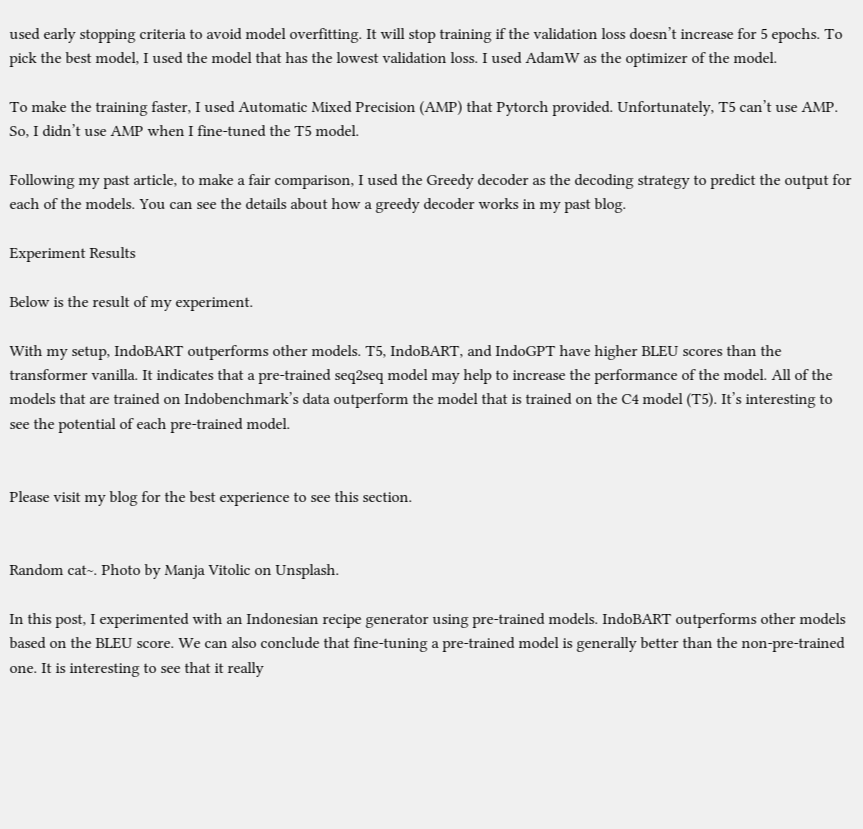used early stopping criteria to avoid model overfitting. It will stop training if the validation loss doesn’t increase for 5 epochs. To pick the best model, I used the model that has the lowest validation loss. I used AdamW as the optimizer of the model.

To make the training faster, I used Automatic Mixed Precision (AMP) that Pytorch provided. Unfortunately, T5 can’t use AMP. So, I didn’t use AMP when I fine-tuned the T5 model.

Following my past article, to make a fair comparison, I used the Greedy decoder as the decoding strategy to predict the output for each of the models. You can see the details about how a greedy decoder works in my past blog.

Experiment Results

Below is the result of my experiment.

With my setup, IndoBART outperforms other models. T5, IndoBART, and IndoGPT have higher BLEU scores than the transformer vanilla. It indicates that a pre-trained seq2seq model may help to increase the performance of the model. All of the models that are trained on Indobenchmark’s data outperform the model that is trained on the C4 model (T5). It’s interesting to see the potential of each pre-trained model.


Please visit my blog for the best experience to see this section.


Random cat~. Photo by Manja Vitolic on Unsplash.

In this post, I experimented with an Indonesian recipe generator using pre-trained models. IndoBART outperforms other models based on the BLEU score. We can also conclude that fine-tuning a pre-trained model is generally better than the non-pre-trained one. It is interesting to see that it really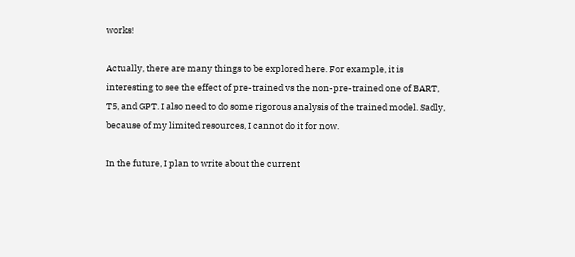works!

Actually, there are many things to be explored here. For example, it is interesting to see the effect of pre-trained vs the non-pre-trained one of BART, T5, and GPT. I also need to do some rigorous analysis of the trained model. Sadly, because of my limited resources, I cannot do it for now.

In the future, I plan to write about the current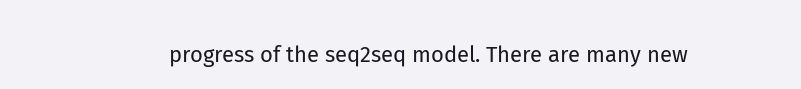progress of the seq2seq model. There are many new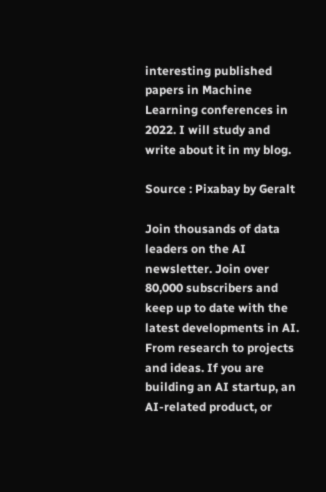interesting published papers in Machine Learning conferences in 2022. I will study and write about it in my blog.

Source : Pixabay by Geralt

Join thousands of data leaders on the AI newsletter. Join over 80,000 subscribers and keep up to date with the latest developments in AI. From research to projects and ideas. If you are building an AI startup, an AI-related product, or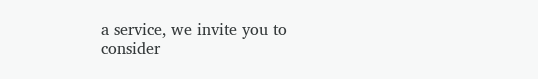a service, we invite you to consider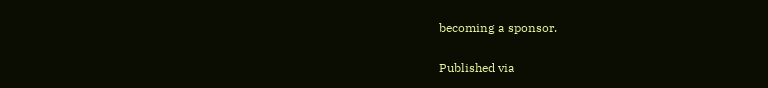becoming a sponsor.

Published via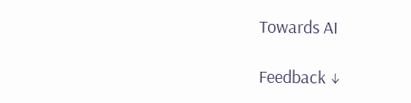Towards AI

Feedback ↓